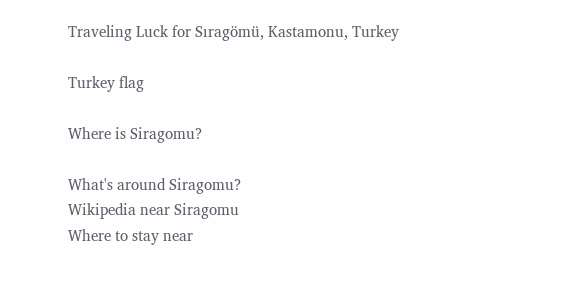Traveling Luck for Sıragömü, Kastamonu, Turkey

Turkey flag

Where is Siragomu?

What's around Siragomu?
Wikipedia near Siragomu
Where to stay near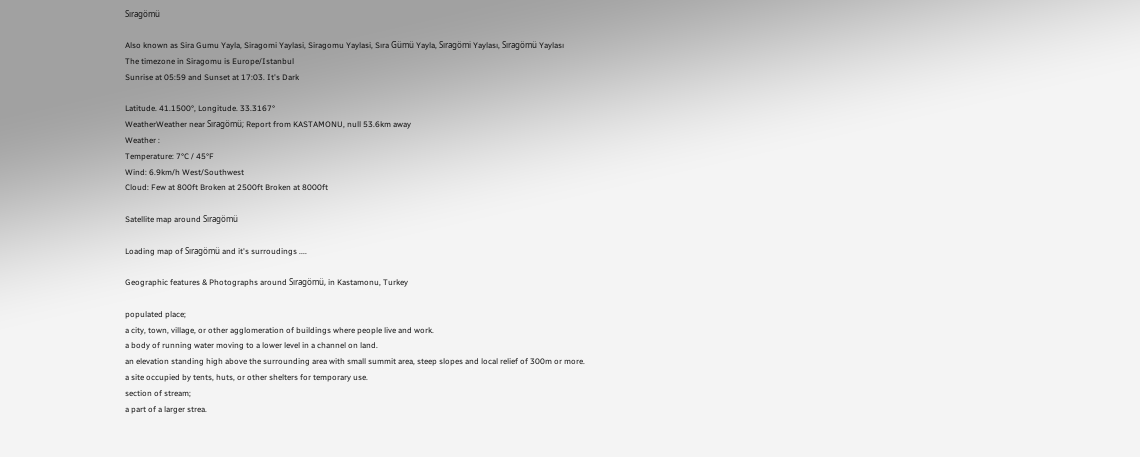Sıragömü

Also known as Sira Gumu Yayla, Siragomi Yaylasi, Siragomu Yaylasi, Sıra Gümü Yayla, Sıragömi Yaylası, Sıragömü Yaylası
The timezone in Siragomu is Europe/Istanbul
Sunrise at 05:59 and Sunset at 17:03. It's Dark

Latitude. 41.1500°, Longitude. 33.3167°
WeatherWeather near Sıragömü; Report from KASTAMONU, null 53.6km away
Weather :
Temperature: 7°C / 45°F
Wind: 6.9km/h West/Southwest
Cloud: Few at 800ft Broken at 2500ft Broken at 8000ft

Satellite map around Sıragömü

Loading map of Sıragömü and it's surroudings ....

Geographic features & Photographs around Sıragömü, in Kastamonu, Turkey

populated place;
a city, town, village, or other agglomeration of buildings where people live and work.
a body of running water moving to a lower level in a channel on land.
an elevation standing high above the surrounding area with small summit area, steep slopes and local relief of 300m or more.
a site occupied by tents, huts, or other shelters for temporary use.
section of stream;
a part of a larger strea.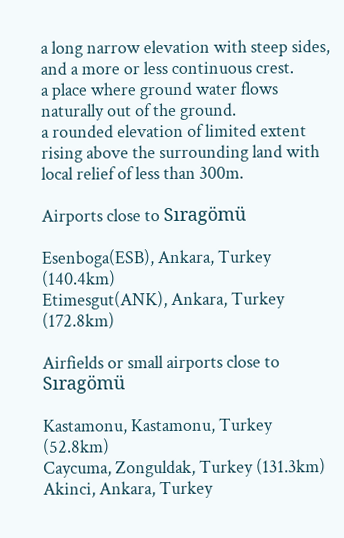a long narrow elevation with steep sides, and a more or less continuous crest.
a place where ground water flows naturally out of the ground.
a rounded elevation of limited extent rising above the surrounding land with local relief of less than 300m.

Airports close to Sıragömü

Esenboga(ESB), Ankara, Turkey (140.4km)
Etimesgut(ANK), Ankara, Turkey (172.8km)

Airfields or small airports close to Sıragömü

Kastamonu, Kastamonu, Turkey (52.8km)
Caycuma, Zonguldak, Turkey (131.3km)
Akinci, Ankara, Turkey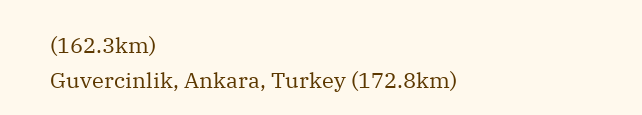(162.3km)
Guvercinlik, Ankara, Turkey (172.8km)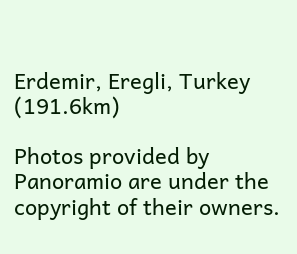Erdemir, Eregli, Turkey (191.6km)

Photos provided by Panoramio are under the copyright of their owners.